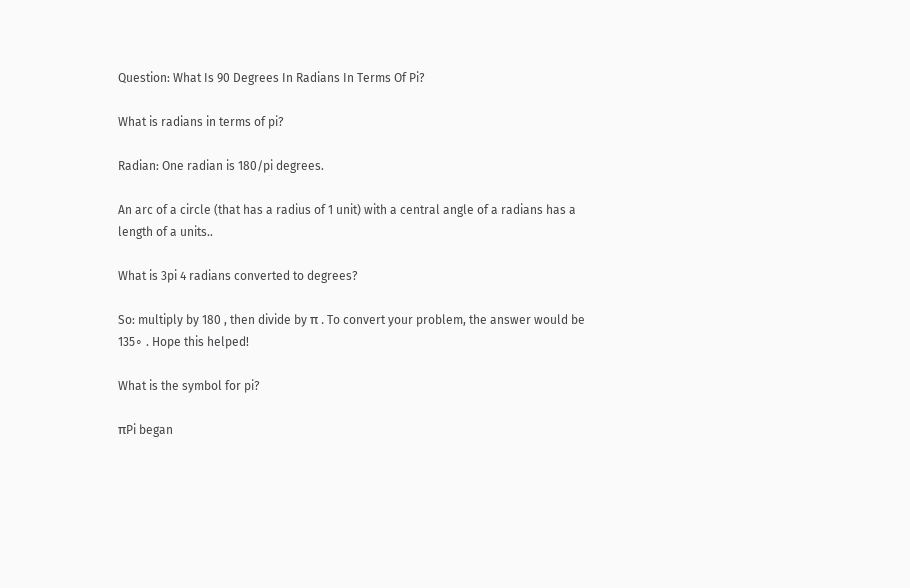Question: What Is 90 Degrees In Radians In Terms Of Pi?

What is radians in terms of pi?

Radian: One radian is 180/pi degrees.

An arc of a circle (that has a radius of 1 unit) with a central angle of a radians has a length of a units..

What is 3pi 4 radians converted to degrees?

So: multiply by 180 , then divide by π . To convert your problem, the answer would be 135∘ . Hope this helped!

What is the symbol for pi?

πPi began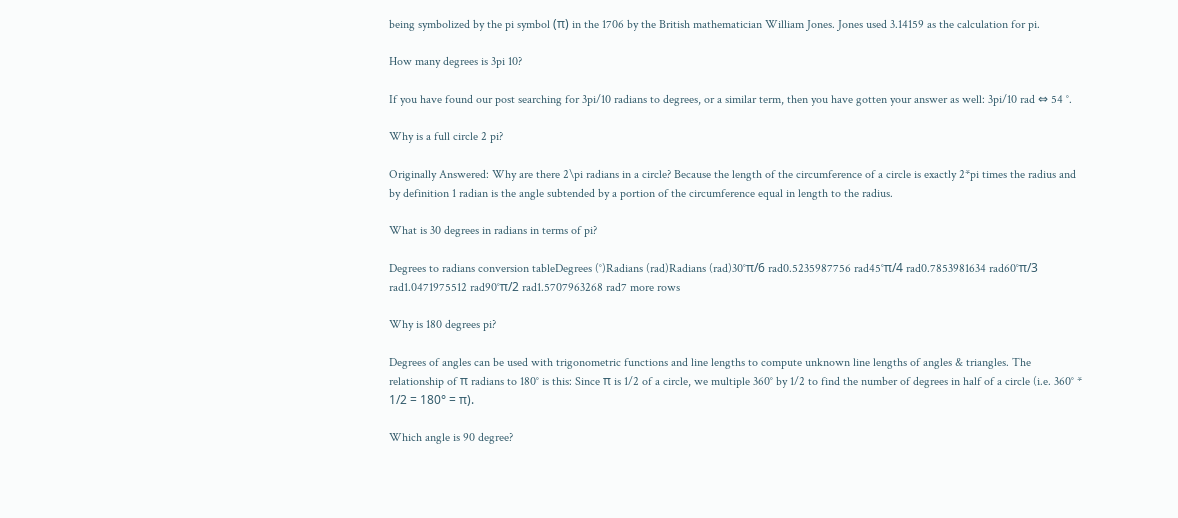being symbolized by the pi symbol (π) in the 1706 by the British mathematician William Jones. Jones used 3.14159 as the calculation for pi.

How many degrees is 3pi 10?

If you have found our post searching for 3pi/10 radians to degrees, or a similar term, then you have gotten your answer as well: 3pi/10 rad ⇔ 54 °.

Why is a full circle 2 pi?

Originally Answered: Why are there 2\pi radians in a circle? Because the length of the circumference of a circle is exactly 2*pi times the radius and by definition 1 radian is the angle subtended by a portion of the circumference equal in length to the radius.

What is 30 degrees in radians in terms of pi?

Degrees to radians conversion tableDegrees (°)Radians (rad)Radians (rad)30°π/6 rad0.5235987756 rad45°π/4 rad0.7853981634 rad60°π/3 rad1.0471975512 rad90°π/2 rad1.5707963268 rad7 more rows

Why is 180 degrees pi?

Degrees of angles can be used with trigonometric functions and line lengths to compute unknown line lengths of angles & triangles. The relationship of π radians to 180° is this: Since π is 1/2 of a circle, we multiple 360° by 1/2 to find the number of degrees in half of a circle (i.e. 360° * 1/2 = 180° = π).

Which angle is 90 degree?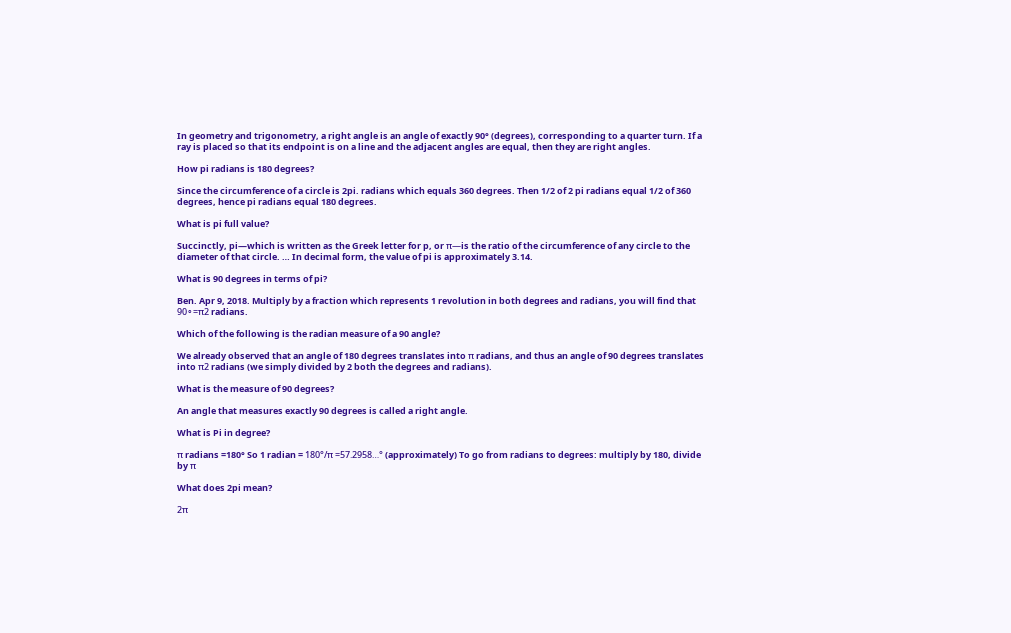In geometry and trigonometry, a right angle is an angle of exactly 90° (degrees), corresponding to a quarter turn. If a ray is placed so that its endpoint is on a line and the adjacent angles are equal, then they are right angles.

How pi radians is 180 degrees?

Since the circumference of a circle is 2pi. radians which equals 360 degrees. Then 1/2 of 2 pi radians equal 1/2 of 360 degrees, hence pi radians equal 180 degrees.

What is pi full value?

Succinctly, pi—which is written as the Greek letter for p, or π—is the ratio of the circumference of any circle to the diameter of that circle. … In decimal form, the value of pi is approximately 3.14.

What is 90 degrees in terms of pi?

Ben. Apr 9, 2018. Multiply by a fraction which represents 1 revolution in both degrees and radians, you will find that 90∘=π2 radians.

Which of the following is the radian measure of a 90 angle?

We already observed that an angle of 180 degrees translates into π radians, and thus an angle of 90 degrees translates into π2 radians (we simply divided by 2 both the degrees and radians).

What is the measure of 90 degrees?

An angle that measures exactly 90 degrees is called a right angle.

What is Pi in degree?

π radians =180° So 1 radian = 180°/π =57.2958…° (approximately) To go from radians to degrees: multiply by 180, divide by π

What does 2pi mean?

2π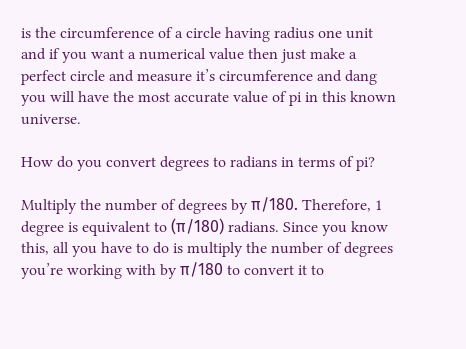is the circumference of a circle having radius one unit and if you want a numerical value then just make a perfect circle and measure it’s circumference and dang you will have the most accurate value of pi in this known universe.

How do you convert degrees to radians in terms of pi?

Multiply the number of degrees by π/180. Therefore, 1 degree is equivalent to (π/180) radians. Since you know this, all you have to do is multiply the number of degrees you’re working with by π/180 to convert it to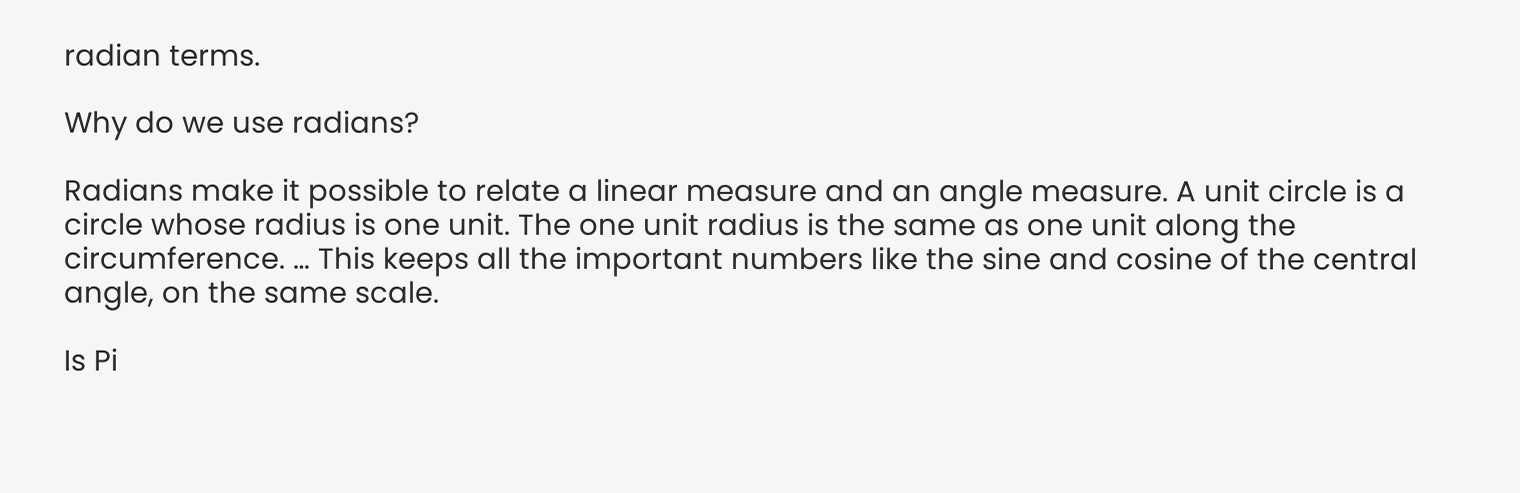radian terms.

Why do we use radians?

Radians make it possible to relate a linear measure and an angle measure. A unit circle is a circle whose radius is one unit. The one unit radius is the same as one unit along the circumference. … This keeps all the important numbers like the sine and cosine of the central angle, on the same scale.

Is Pi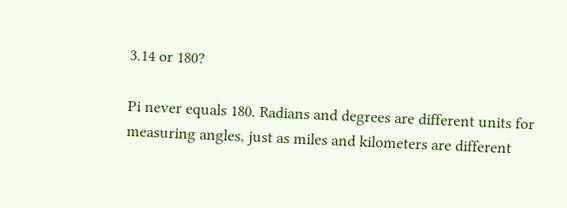3.14 or 180?

Pi never equals 180. Radians and degrees are different units for measuring angles, just as miles and kilometers are different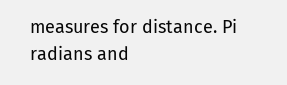measures for distance. Pi radians and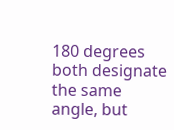180 degrees both designate the same angle, but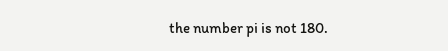the number pi is not 180.